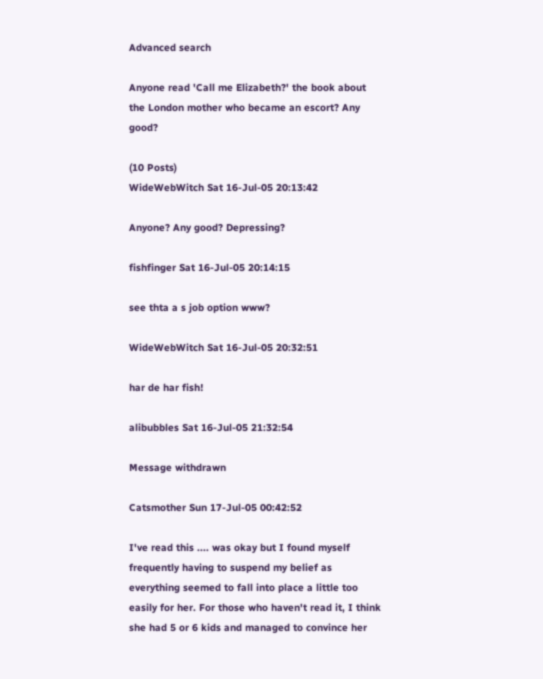Advanced search

Anyone read 'Call me Elizabeth?' the book about the London mother who became an escort? Any good?

(10 Posts)
WideWebWitch Sat 16-Jul-05 20:13:42

Anyone? Any good? Depressing?

fishfinger Sat 16-Jul-05 20:14:15

see thta a s job option www?

WideWebWitch Sat 16-Jul-05 20:32:51

har de har fish!

alibubbles Sat 16-Jul-05 21:32:54

Message withdrawn

Catsmother Sun 17-Jul-05 00:42:52

I've read this .... was okay but I found myself frequently having to suspend my belief as everything seemed to fall into place a little too easily for her. For those who haven't read it, I think she had 5 or 6 kids and managed to convince her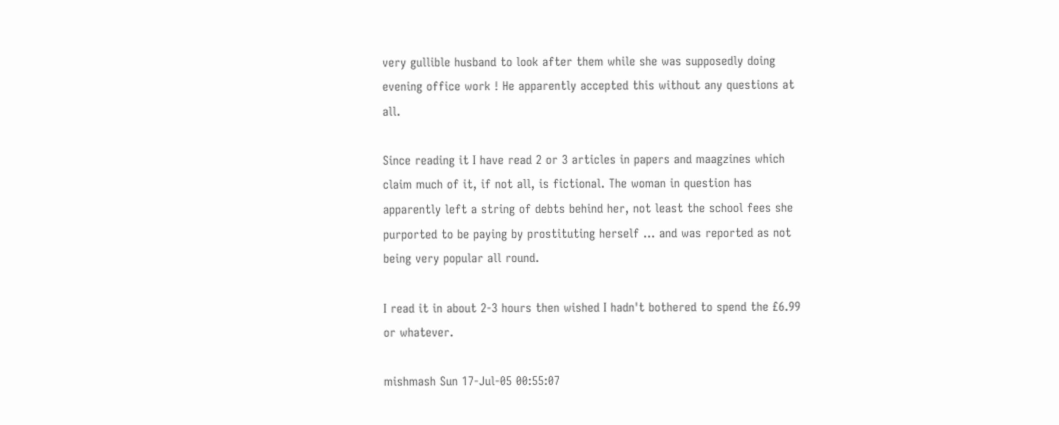very gullible husband to look after them while she was supposedly doing evening office work ! He apparently accepted this without any questions at all.

Since reading it I have read 2 or 3 articles in papers and maagzines which claim much of it, if not all, is fictional. The woman in question has apparently left a string of debts behind her, not least the school fees she purported to be paying by prostituting herself ... and was reported as not being very popular all round.

I read it in about 2-3 hours then wished I hadn't bothered to spend the £6.99 or whatever.

mishmash Sun 17-Jul-05 00:55:07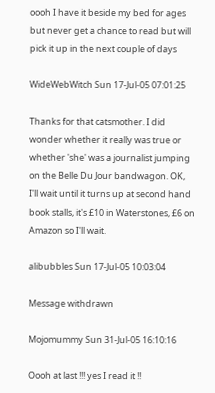oooh I have it beside my bed for ages but never get a chance to read but will pick it up in the next couple of days

WideWebWitch Sun 17-Jul-05 07:01:25

Thanks for that catsmother. I did wonder whether it really was true or whether 'she' was a journalist jumping on the Belle Du Jour bandwagon. OK, I'll wait until it turns up at second hand book stalls, it's £10 in Waterstones, £6 on Amazon so I'll wait.

alibubbles Sun 17-Jul-05 10:03:04

Message withdrawn

Mojomummy Sun 31-Jul-05 16:10:16

Oooh at last !!! yes I read it !!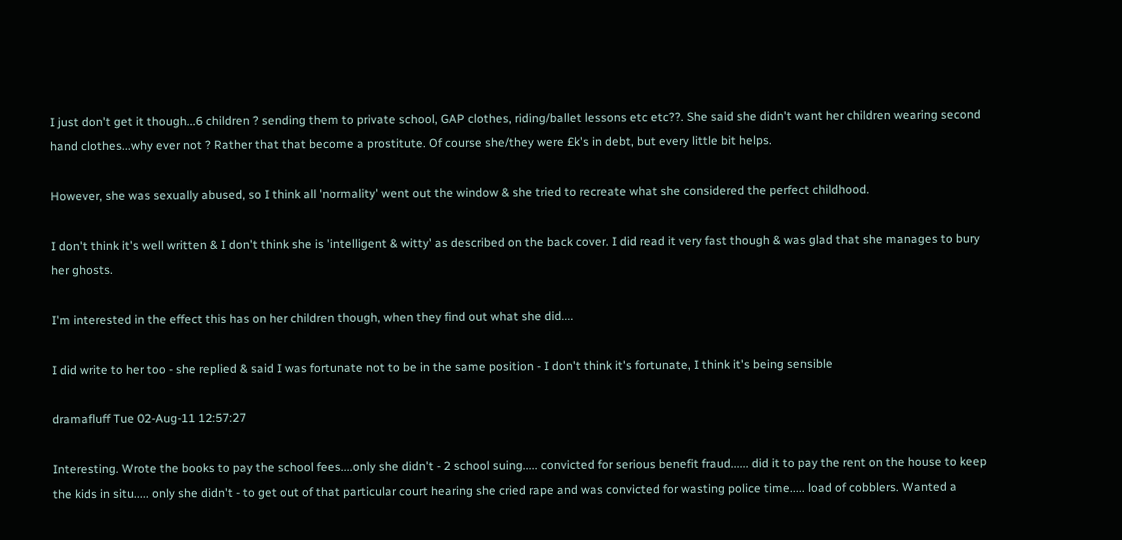I just don't get it though...6 children ? sending them to private school, GAP clothes, riding/ballet lessons etc etc??. She said she didn't want her children wearing second hand clothes...why ever not ? Rather that that become a prostitute. Of course she/they were £k's in debt, but every little bit helps.

However, she was sexually abused, so I think all 'normality' went out the window & she tried to recreate what she considered the perfect childhood.

I don't think it's well written & I don't think she is 'intelligent & witty' as described on the back cover. I did read it very fast though & was glad that she manages to bury her ghosts.

I'm interested in the effect this has on her children though, when they find out what she did....

I did write to her too - she replied & said I was fortunate not to be in the same position - I don't think it's fortunate, I think it's being sensible

dramafluff Tue 02-Aug-11 12:57:27

Interesting. Wrote the books to pay the school fees....only she didn't - 2 school suing..... convicted for serious benefit fraud...... did it to pay the rent on the house to keep the kids in situ..... only she didn't - to get out of that particular court hearing she cried rape and was convicted for wasting police time..... load of cobblers. Wanted a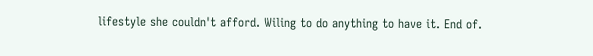lifestyle she couldn't afford. Wiling to do anything to have it. End of.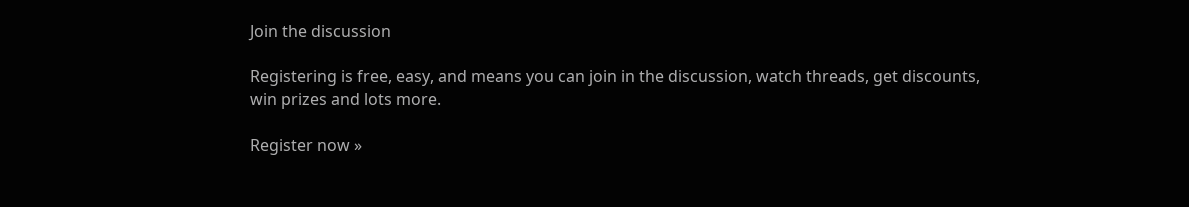Join the discussion

Registering is free, easy, and means you can join in the discussion, watch threads, get discounts, win prizes and lots more.

Register now »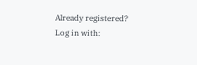Already registered? Log in with: